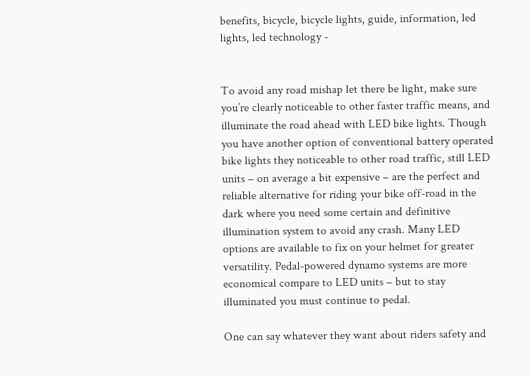benefits, bicycle, bicycle lights, guide, information, led lights, led technology -


To avoid any road mishap let there be light, make sure you’re clearly noticeable to other faster traffic means, and illuminate the road ahead with LED bike lights. Though you have another option of conventional battery operated bike lights they noticeable to other road traffic, still LED units – on average a bit expensive – are the perfect and reliable alternative for riding your bike off-road in the dark where you need some certain and definitive illumination system to avoid any crash. Many LED options are available to fix on your helmet for greater versatility. Pedal-powered dynamo systems are more economical compare to LED units – but to stay illuminated you must continue to pedal.

One can say whatever they want about riders safety and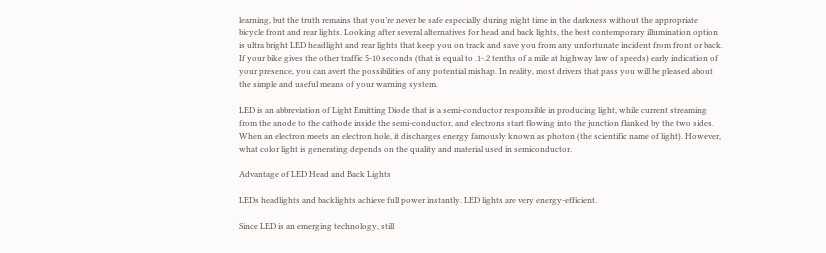learning, but the truth remains that you’re never be safe especially during night time in the darkness without the appropriate bicycle front and rear lights. Looking after several alternatives for head and back lights, the best contemporary illumination option is ultra bright LED headlight and rear lights that keep you on track and save you from any unfortunate incident from front or back. If your bike gives the other traffic 5-10 seconds (that is equal to .1-.2 tenths of a mile at highway law of speeds) early indication of your presence, you can avert the possibilities of any potential mishap. In reality, most drivers that pass you will be pleased about the simple and useful means of your warning system.

LED is an abbreviation of Light Emitting Diode that is a semi-conductor responsible in producing light, while current streaming from the anode to the cathode inside the semi-conductor, and electrons start flowing into the junction flanked by the two sides. When an electron meets an electron hole, it discharges energy famously known as photon (the scientific name of light). However, what color light is generating depends on the quality and material used in semiconductor.

Advantage of LED Head and Back Lights

LEDs headlights and backlights achieve full power instantly. LED lights are very energy-efficient.

Since LED is an emerging technology, still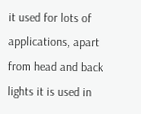it used for lots of applications, apart from head and back lights it is used in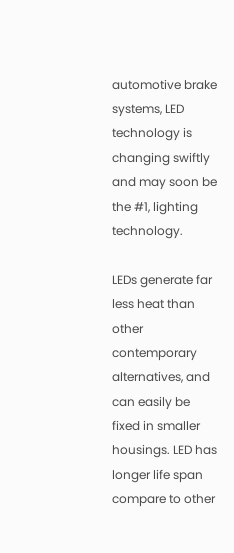automotive brake systems, LED technology is changing swiftly and may soon be the #1, lighting technology.

LEDs generate far less heat than other contemporary alternatives, and can easily be fixed in smaller housings. LED has longer life span compare to other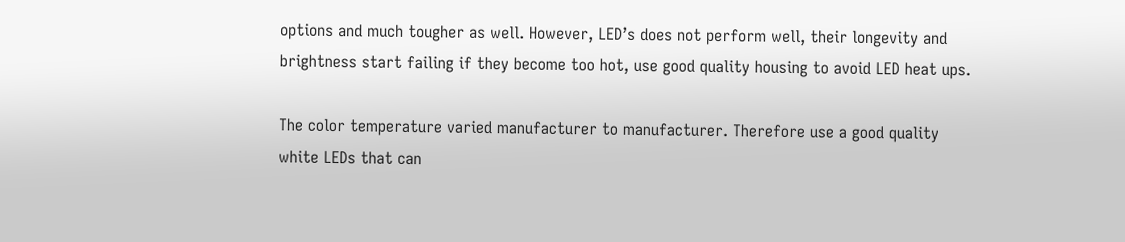options and much tougher as well. However, LED’s does not perform well, their longevity and brightness start failing if they become too hot, use good quality housing to avoid LED heat ups.

The color temperature varied manufacturer to manufacturer. Therefore use a good quality white LEDs that can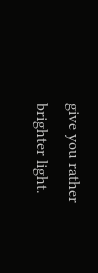give you rather brighter light.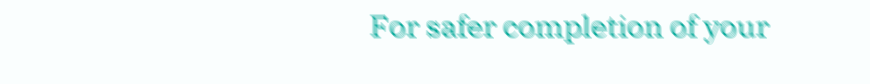For safer completion of your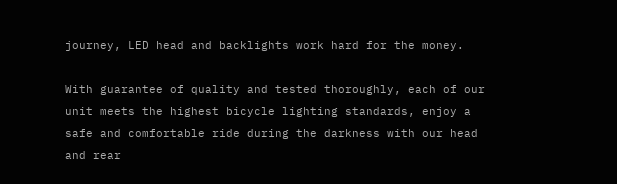journey, LED head and backlights work hard for the money.

With guarantee of quality and tested thoroughly, each of our unit meets the highest bicycle lighting standards, enjoy a safe and comfortable ride during the darkness with our head and rear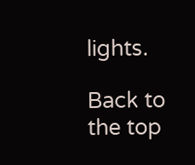lights.

Back to the top